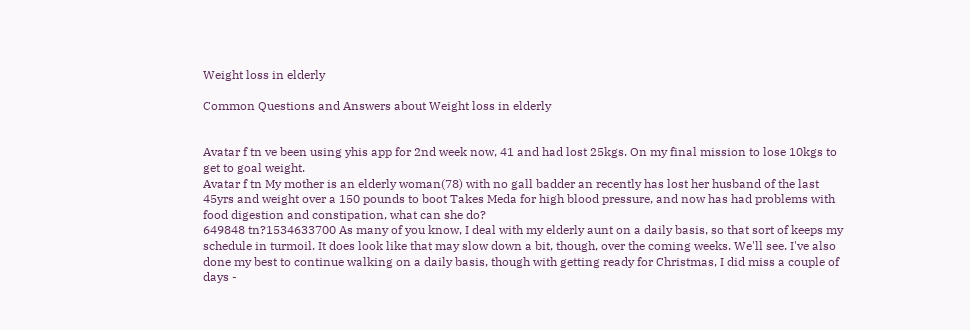Weight loss in elderly

Common Questions and Answers about Weight loss in elderly


Avatar f tn ve been using yhis app for 2nd week now, 41 and had lost 25kgs. On my final mission to lose 10kgs to get to goal weight.
Avatar f tn My mother is an elderly woman(78) with no gall badder an recently has lost her husband of the last 45yrs and weight over a 150 pounds to boot Takes Meda for high blood pressure, and now has had problems with food digestion and constipation, what can she do?
649848 tn?1534633700 As many of you know, I deal with my elderly aunt on a daily basis, so that sort of keeps my schedule in turmoil. It does look like that may slow down a bit, though, over the coming weeks. We'll see. I've also done my best to continue walking on a daily basis, though with getting ready for Christmas, I did miss a couple of days -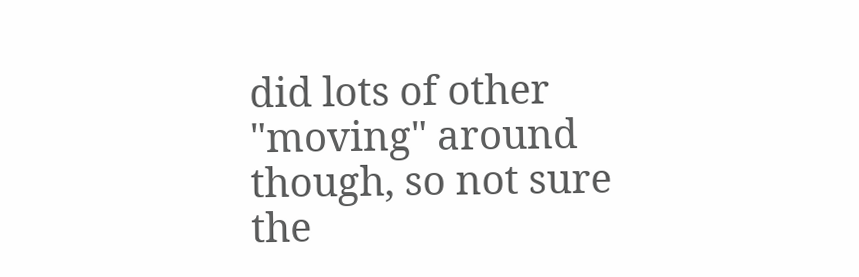did lots of other "moving" around though, so not sure the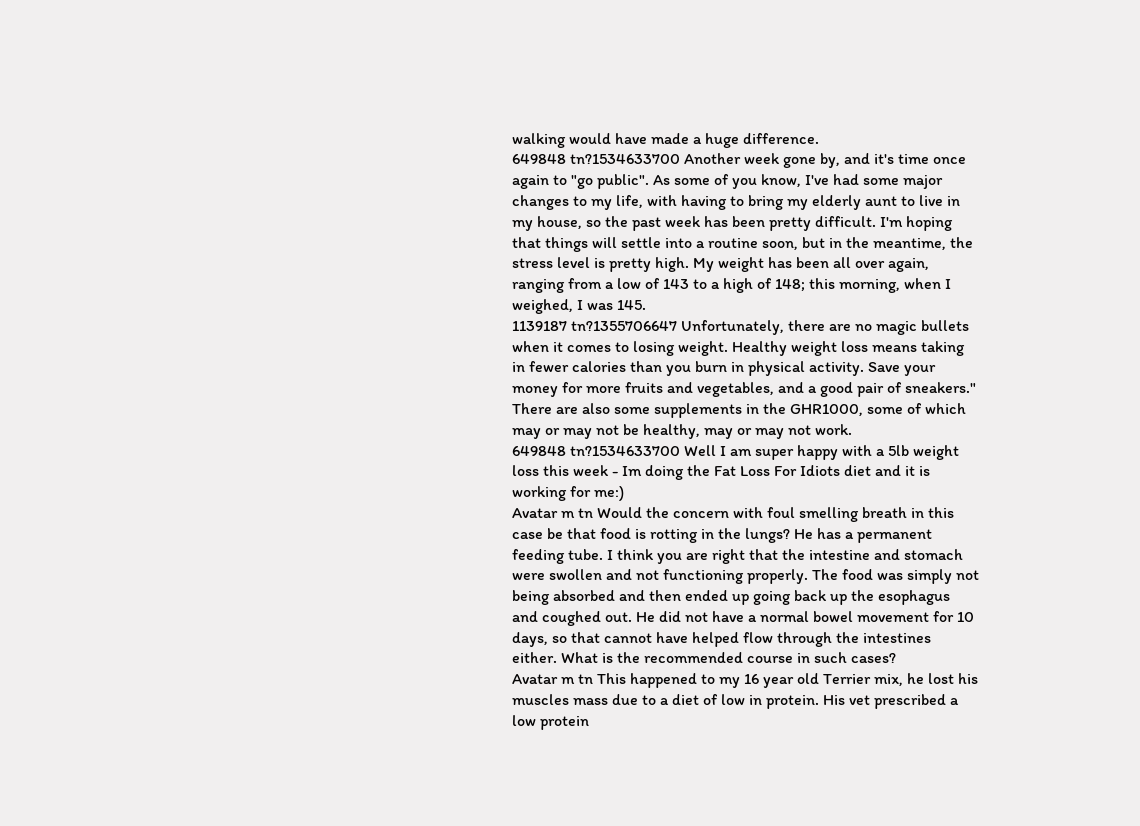walking would have made a huge difference.
649848 tn?1534633700 Another week gone by, and it's time once again to "go public". As some of you know, I've had some major changes to my life, with having to bring my elderly aunt to live in my house, so the past week has been pretty difficult. I'm hoping that things will settle into a routine soon, but in the meantime, the stress level is pretty high. My weight has been all over again, ranging from a low of 143 to a high of 148; this morning, when I weighed, I was 145.
1139187 tn?1355706647 Unfortunately, there are no magic bullets when it comes to losing weight. Healthy weight loss means taking in fewer calories than you burn in physical activity. Save your money for more fruits and vegetables, and a good pair of sneakers." There are also some supplements in the GHR1000, some of which may or may not be healthy, may or may not work.
649848 tn?1534633700 Well I am super happy with a 5lb weight loss this week - Im doing the Fat Loss For Idiots diet and it is working for me:)
Avatar m tn Would the concern with foul smelling breath in this case be that food is rotting in the lungs? He has a permanent feeding tube. I think you are right that the intestine and stomach were swollen and not functioning properly. The food was simply not being absorbed and then ended up going back up the esophagus and coughed out. He did not have a normal bowel movement for 10 days, so that cannot have helped flow through the intestines either. What is the recommended course in such cases?
Avatar m tn This happened to my 16 year old Terrier mix, he lost his muscles mass due to a diet of low in protein. His vet prescribed a low protein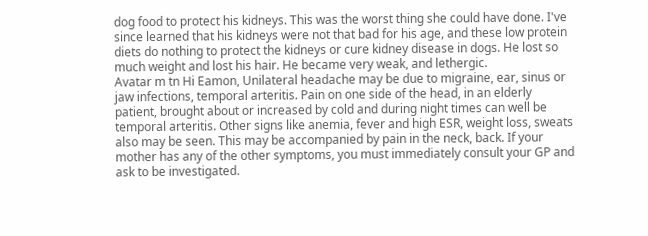dog food to protect his kidneys. This was the worst thing she could have done. I've since learned that his kidneys were not that bad for his age, and these low protein diets do nothing to protect the kidneys or cure kidney disease in dogs. He lost so much weight and lost his hair. He became very weak, and lethergic.
Avatar m tn Hi Eamon, Unilateral headache may be due to migraine, ear, sinus or jaw infections, temporal arteritis. Pain on one side of the head, in an elderly patient, brought about or increased by cold and during night times can well be temporal arteritis. Other signs like anemia, fever and high ESR, weight loss, sweats also may be seen. This may be accompanied by pain in the neck, back. If your mother has any of the other symptoms, you must immediately consult your GP and ask to be investigated.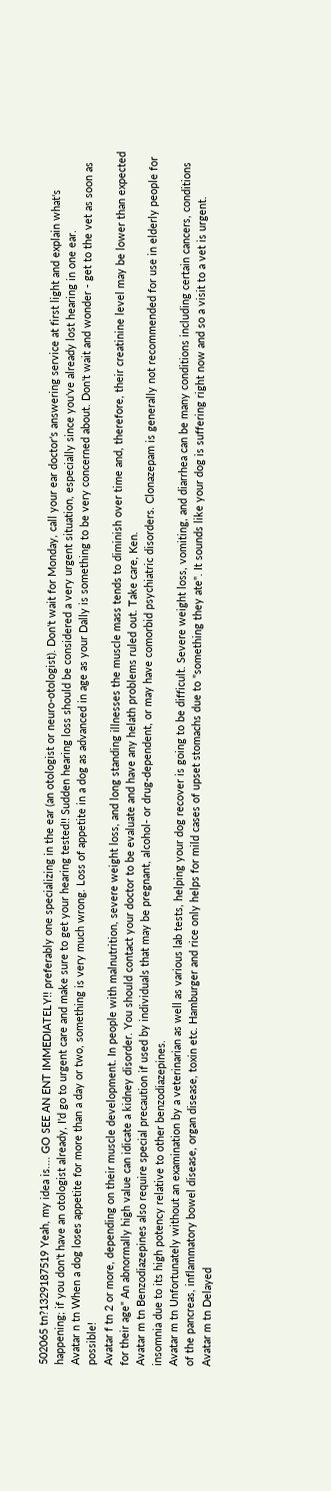502065 tn?1329187519 Yeah, my idea is.... GO SEE AN ENT IMMEDIATELY!! preferably one specializing in the ear (an otologist or neuro-otologist). Don't wait for Monday, call your ear doctor's answering service at first light and explain what's happening; if you don't have an otologist already, I'd go to urgent care and make sure to get your hearing tested!! Sudden hearing loss should be considered a very urgent situation, especially since you've already lost hearing in one ear.
Avatar n tn When a dog loses appetite for more than a day or two, something is very much wrong. Loss of appetite in a dog as advanced in age as your Dally is something to be very concerned about. Don't wait and wonder - get to the vet as soon as possible!
Avatar f tn 2 or more, depending on their muscle development. In people with malnutrition, severe weight loss, and long standing illnesses the muscle mass tends to diminish over time and, therefore, their creatinine level may be lower than expected for their age" An abnormally high value can idicate a kidney disorder. You should contact your doctor to be evaluate and have any helath problems ruled out. Take care, Ken.
Avatar m tn Benzodiazepines also require special precaution if used by individuals that may be pregnant, alcohol- or drug-dependent, or may have comorbid psychiatric disorders. Clonazepam is generally not recommended for use in elderly people for insomnia due to its high potency relative to other benzodiazepines.
Avatar m tn Unfortunately without an examination by a veterinarian as well as various lab tests, helping your dog recover is going to be difficult. Severe weight loss, vomiting, and diarrhea can be many conditions including certain cancers, conditions of the pancreas, inflammatory bowel disease, organ disease, toxin etc. Hamburger and rice only helps for mild cases of upset stomachs due to "something they ate". It sounds like your dog is suffering right now and so a visit to a vet is urgent.
Avatar m tn Delayed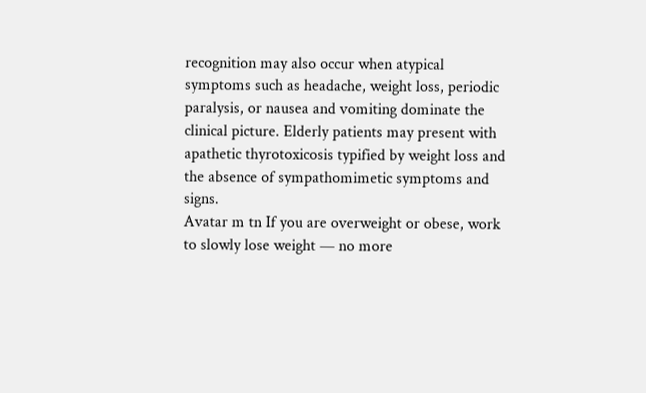recognition may also occur when atypical symptoms such as headache, weight loss, periodic paralysis, or nausea and vomiting dominate the clinical picture. Elderly patients may present with apathetic thyrotoxicosis typified by weight loss and the absence of sympathomimetic symptoms and signs.
Avatar m tn If you are overweight or obese, work to slowly lose weight — no more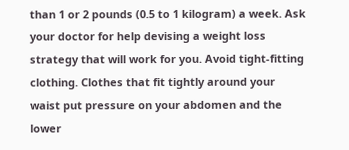than 1 or 2 pounds (0.5 to 1 kilogram) a week. Ask your doctor for help devising a weight loss strategy that will work for you. Avoid tight-fitting clothing. Clothes that fit tightly around your waist put pressure on your abdomen and the lower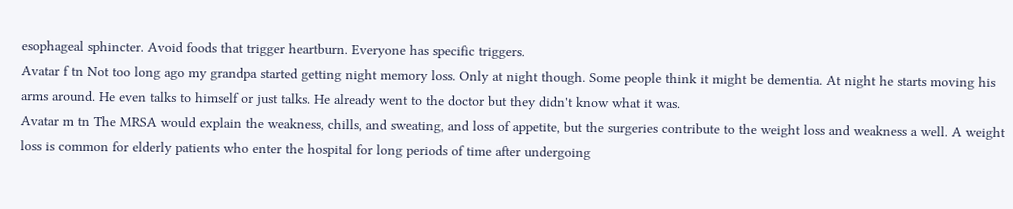esophageal sphincter. Avoid foods that trigger heartburn. Everyone has specific triggers.
Avatar f tn Not too long ago my grandpa started getting night memory loss. Only at night though. Some people think it might be dementia. At night he starts moving his arms around. He even talks to himself or just talks. He already went to the doctor but they didn't know what it was.
Avatar m tn The MRSA would explain the weakness, chills, and sweating, and loss of appetite, but the surgeries contribute to the weight loss and weakness a well. A weight loss is common for elderly patients who enter the hospital for long periods of time after undergoing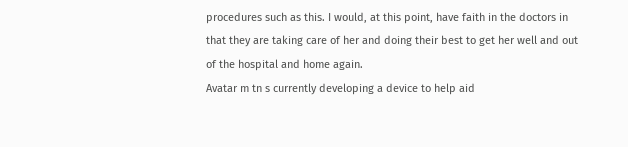procedures such as this. I would, at this point, have faith in the doctors in that they are taking care of her and doing their best to get her well and out of the hospital and home again.
Avatar m tn s currently developing a device to help aid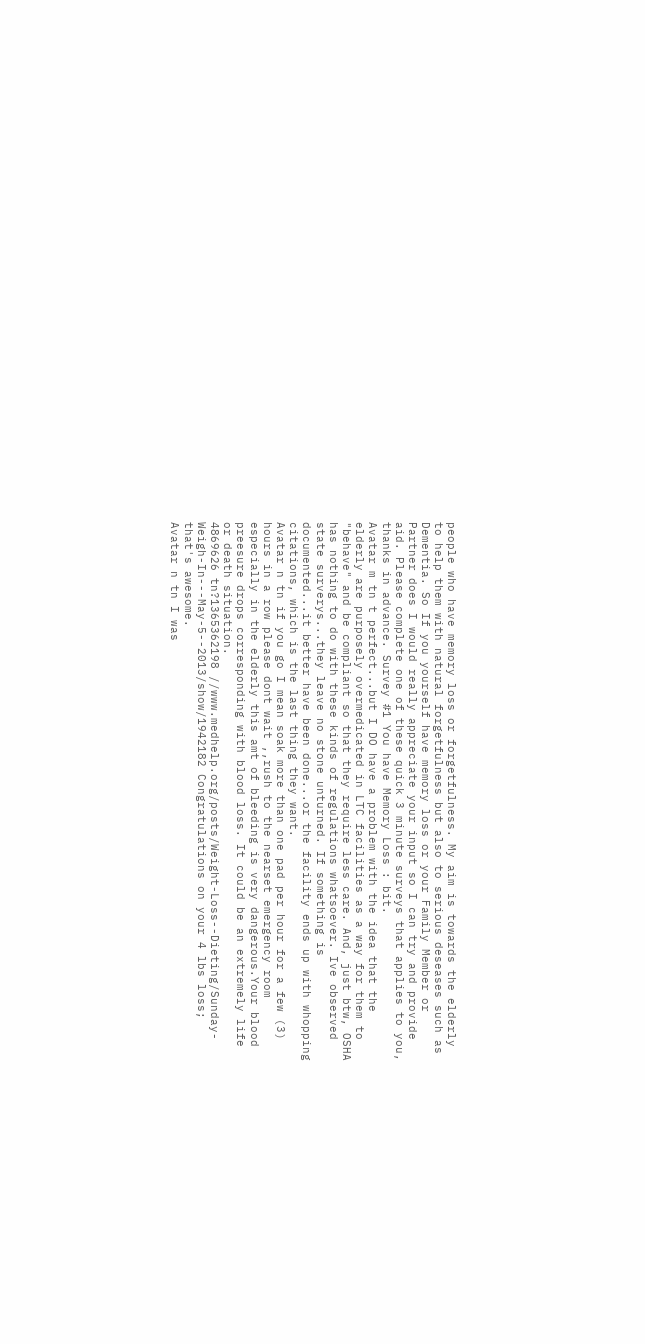people who have memory loss or forgetfulness. My aim is towards the elderly to help them with natural forgetfulness but also to serious deseases such as Dementia. So If you yourself have memory loss or your Family Member or Partner does I would really appreciate your input so I can try and provide aid. Please complete one of these quick 3 minute surveys that applies to you, thanks in advance. Survey #1 You have Memory Loss : bit.
Avatar m tn t perfect...but I DO have a problem with the idea that the elderly are purposely overmedicated in LTC facilities as a way for them to "behave" and be compliant so that they require less care. And, just btw, OSHA has nothing to do with these kinds of regulations whatsoever. Ive observed state surverys...they leave no stone unturned. If something is documented...it better have been done...or the facility ends up with whopping citations, which is the last thing they want.
Avatar n tn if you go I mean soak more than one pad per hour for a few (3) hours in a row please dont wait ,,rush to the nearset emergency room especially in the elderly this amt of bleeding is very dangerous.Your blood preesure drops corresponding with blood loss. It could be an extremely life or death situation.
4869626 tn?1365362198 //www.medhelp.org/posts/Weight-Loss--Dieting/Sunday-Weigh-In---May-5--2013/show/1942182 Congratulations on your 4 lbs loss; that's awesome.
Avatar n tn I was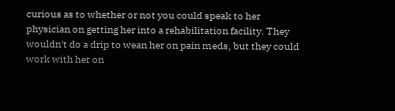curious as to whether or not you could speak to her physician on getting her into a rehabilitation facility. They wouldn't do a drip to wean her on pain meds, but they could work with her on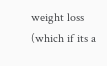weight loss (which if its a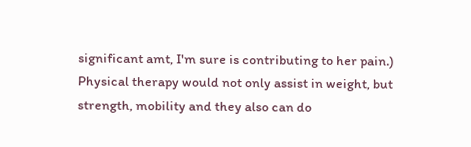significant amt, I'm sure is contributing to her pain.) Physical therapy would not only assist in weight, but strength, mobility and they also can do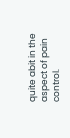quite abit in the aspect of pain control.